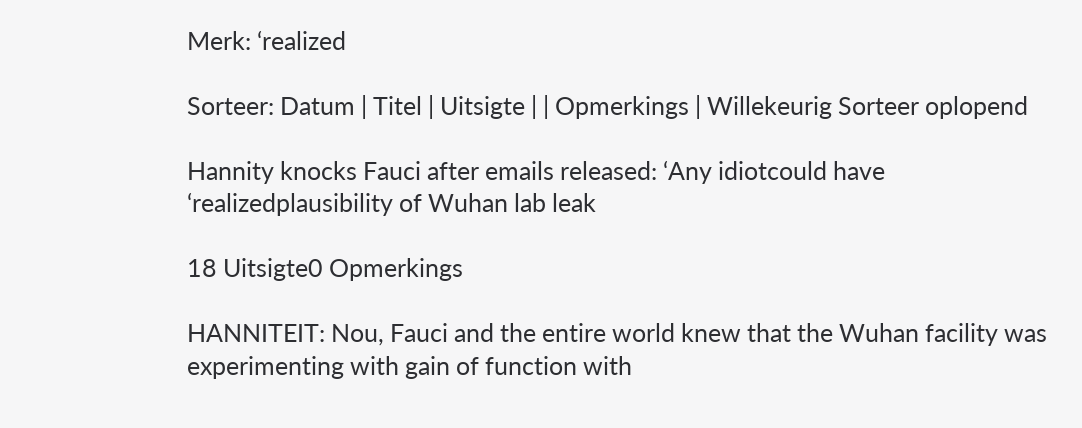Merk: ‘realized

Sorteer: Datum | Titel | Uitsigte | | Opmerkings | Willekeurig Sorteer oplopend

Hannity knocks Fauci after emails released: ‘Any idiotcould have ‘realizedplausibility of Wuhan lab leak

18 Uitsigte0 Opmerkings

HANNITEIT: Nou, Fauci and the entire world knew that the Wuhan facility was experimenting with gain of function with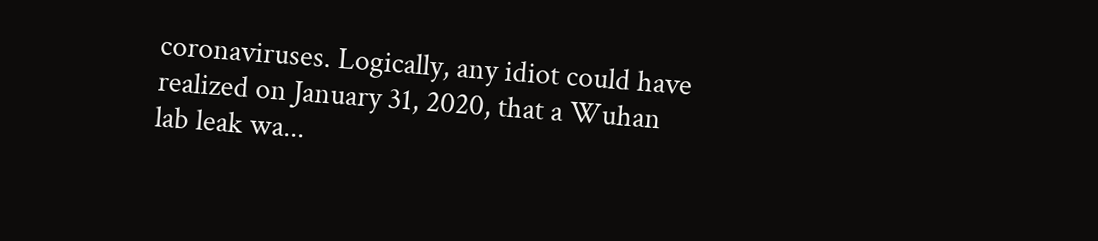coronaviruses. Logically, any idiot could have realized on January 31, 2020, that a Wuhan lab leak wa...